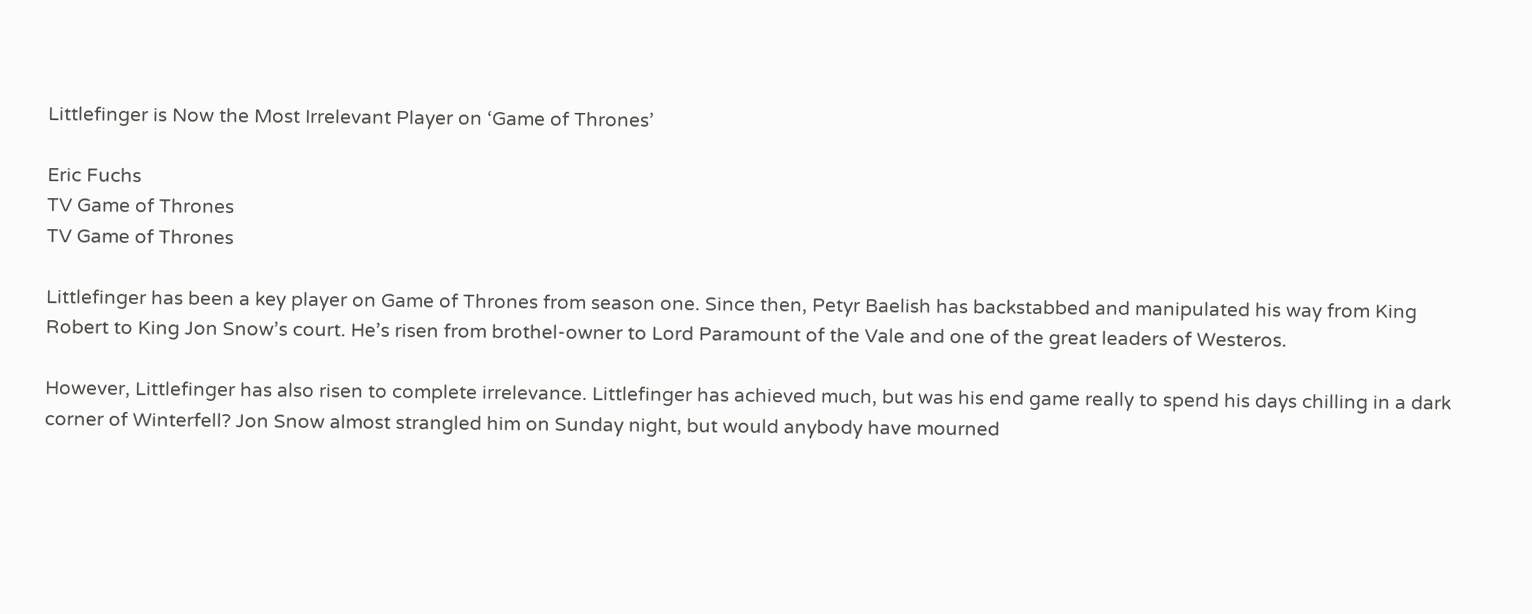Littlefinger is Now the Most Irrelevant Player on ‘Game of Thrones’

Eric Fuchs
TV Game of Thrones
TV Game of Thrones

Littlefinger has been a key player on Game of Thrones from season one. Since then, Petyr Baelish has backstabbed and manipulated his way from King Robert to King Jon Snow’s court. He’s risen from brothel-owner to Lord Paramount of the Vale and one of the great leaders of Westeros.

However, Littlefinger has also risen to complete irrelevance. Littlefinger has achieved much, but was his end game really to spend his days chilling in a dark corner of Winterfell? Jon Snow almost strangled him on Sunday night, but would anybody have mourned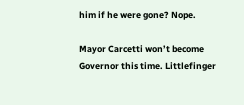him if he were gone? Nope.

Mayor Carcetti won’t become Governor this time. Littlefinger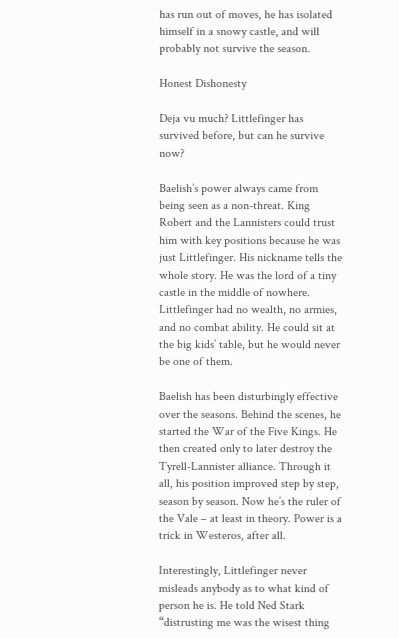has run out of moves, he has isolated himself in a snowy castle, and will probably not survive the season.

Honest Dishonesty

Deja vu much? Littlefinger has survived before, but can he survive now?

Baelish’s power always came from being seen as a non-threat. King Robert and the Lannisters could trust him with key positions because he was just Littlefinger. His nickname tells the whole story. He was the lord of a tiny castle in the middle of nowhere. Littlefinger had no wealth, no armies, and no combat ability. He could sit at the big kids’ table, but he would never be one of them.

Baelish has been disturbingly effective over the seasons. Behind the scenes, he started the War of the Five Kings. He then created only to later destroy the Tyrell-Lannister alliance. Through it all, his position improved step by step, season by season. Now he’s the ruler of the Vale – at least in theory. Power is a trick in Westeros, after all.

Interestingly, Littlefinger never misleads anybody as to what kind of person he is. He told Ned Stark “distrusting me was the wisest thing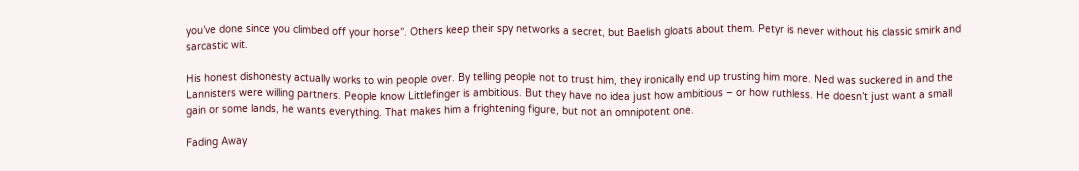you’ve done since you climbed off your horse”. Others keep their spy networks a secret, but Baelish gloats about them. Petyr is never without his classic smirk and sarcastic wit.

His honest dishonesty actually works to win people over. By telling people not to trust him, they ironically end up trusting him more. Ned was suckered in and the Lannisters were willing partners. People know Littlefinger is ambitious. But they have no idea just how ambitious – or how ruthless. He doesn’t just want a small gain or some lands, he wants everything. That makes him a frightening figure, but not an omnipotent one.

Fading Away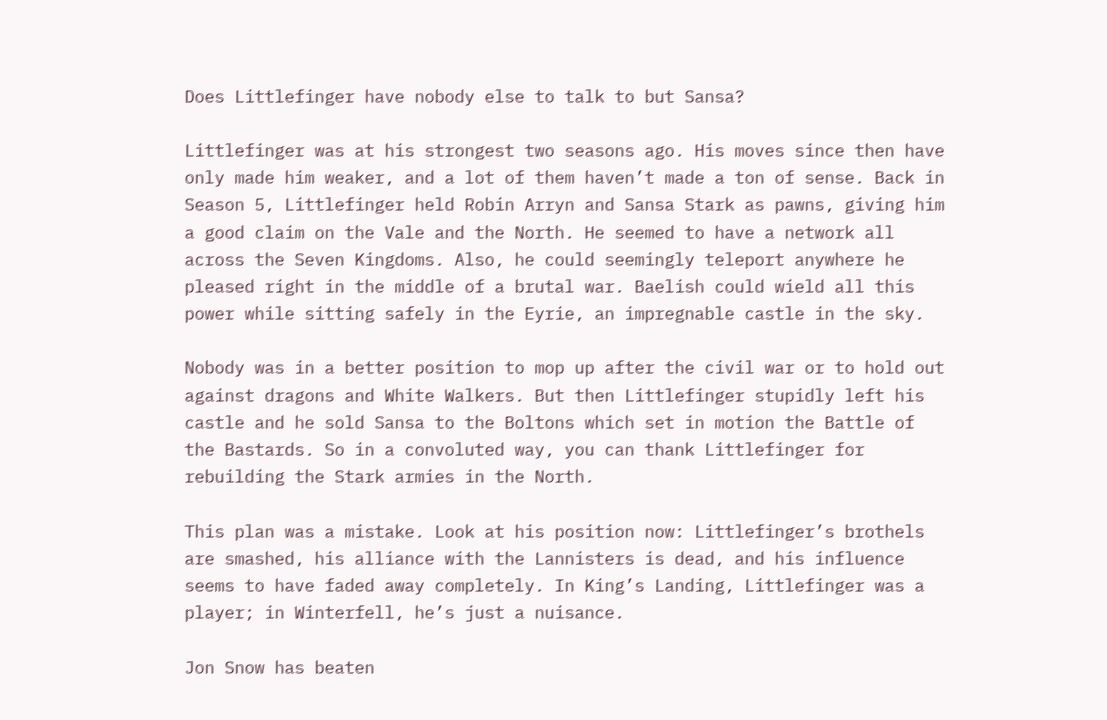Does Littlefinger have nobody else to talk to but Sansa?

Littlefinger was at his strongest two seasons ago. His moves since then have only made him weaker, and a lot of them haven’t made a ton of sense. Back in Season 5, Littlefinger held Robin Arryn and Sansa Stark as pawns, giving him a good claim on the Vale and the North. He seemed to have a network all across the Seven Kingdoms. Also, he could seemingly teleport anywhere he pleased right in the middle of a brutal war. Baelish could wield all this power while sitting safely in the Eyrie, an impregnable castle in the sky.

Nobody was in a better position to mop up after the civil war or to hold out against dragons and White Walkers. But then Littlefinger stupidly left his castle and he sold Sansa to the Boltons which set in motion the Battle of the Bastards. So in a convoluted way, you can thank Littlefinger for rebuilding the Stark armies in the North.

This plan was a mistake. Look at his position now: Littlefinger’s brothels are smashed, his alliance with the Lannisters is dead, and his influence seems to have faded away completely. In King’s Landing, Littlefinger was a player; in Winterfell, he’s just a nuisance.

Jon Snow has beaten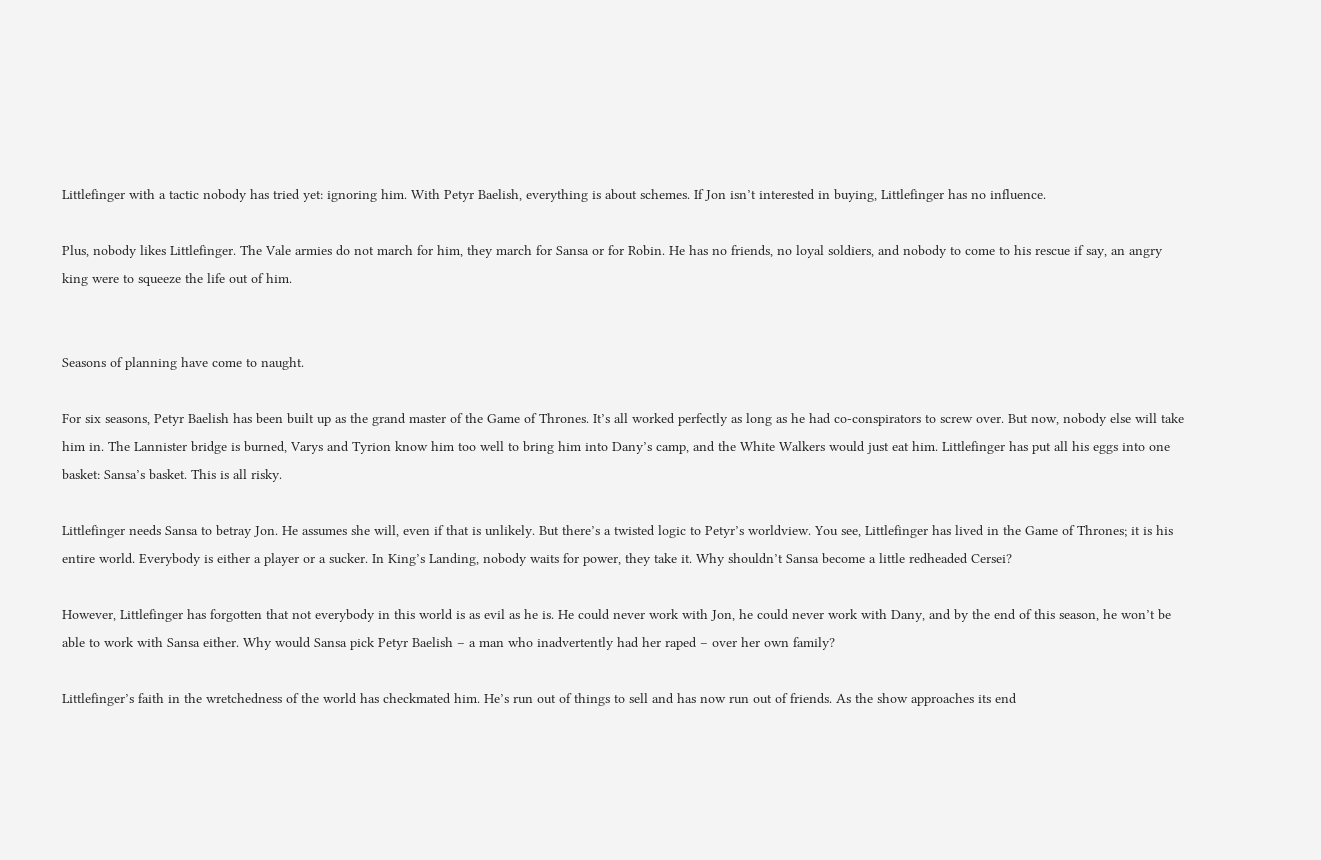Littlefinger with a tactic nobody has tried yet: ignoring him. With Petyr Baelish, everything is about schemes. If Jon isn’t interested in buying, Littlefinger has no influence.

Plus, nobody likes Littlefinger. The Vale armies do not march for him, they march for Sansa or for Robin. He has no friends, no loyal soldiers, and nobody to come to his rescue if say, an angry king were to squeeze the life out of him.


Seasons of planning have come to naught.

For six seasons, Petyr Baelish has been built up as the grand master of the Game of Thrones. It’s all worked perfectly as long as he had co-conspirators to screw over. But now, nobody else will take him in. The Lannister bridge is burned, Varys and Tyrion know him too well to bring him into Dany’s camp, and the White Walkers would just eat him. Littlefinger has put all his eggs into one basket: Sansa’s basket. This is all risky.

Littlefinger needs Sansa to betray Jon. He assumes she will, even if that is unlikely. But there’s a twisted logic to Petyr’s worldview. You see, Littlefinger has lived in the Game of Thrones; it is his entire world. Everybody is either a player or a sucker. In King’s Landing, nobody waits for power, they take it. Why shouldn’t Sansa become a little redheaded Cersei?

However, Littlefinger has forgotten that not everybody in this world is as evil as he is. He could never work with Jon, he could never work with Dany, and by the end of this season, he won’t be able to work with Sansa either. Why would Sansa pick Petyr Baelish – a man who inadvertently had her raped – over her own family?

Littlefinger’s faith in the wretchedness of the world has checkmated him. He’s run out of things to sell and has now run out of friends. As the show approaches its end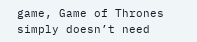game, Game of Thrones simply doesn’t need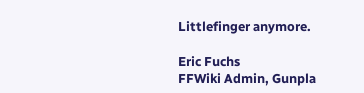Littlefinger anymore.

Eric Fuchs
FFWiki Admin, Gunpla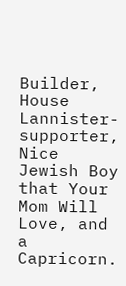Builder, House Lannister-supporter, Nice Jewish Boy that Your Mom Will Love, and a Capricorn.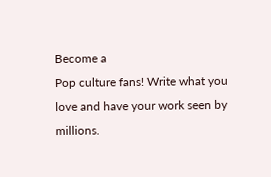Become a
Pop culture fans! Write what you love and have your work seen by millions.